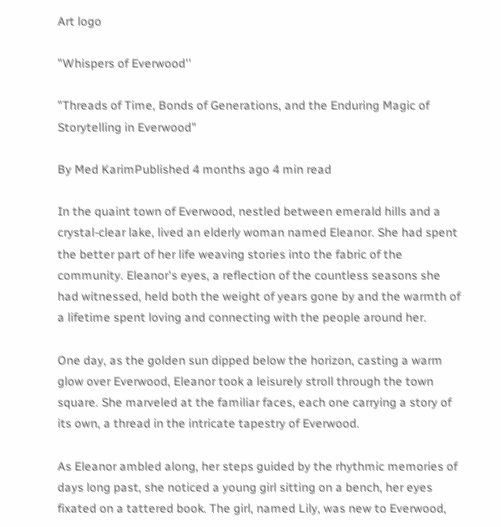Art logo

"Whispers of Everwood''

"Threads of Time, Bonds of Generations, and the Enduring Magic of Storytelling in Everwood"

By Med KarimPublished 4 months ago 4 min read

In the quaint town of Everwood, nestled between emerald hills and a crystal-clear lake, lived an elderly woman named Eleanor. She had spent the better part of her life weaving stories into the fabric of the community. Eleanor's eyes, a reflection of the countless seasons she had witnessed, held both the weight of years gone by and the warmth of a lifetime spent loving and connecting with the people around her.

One day, as the golden sun dipped below the horizon, casting a warm glow over Everwood, Eleanor took a leisurely stroll through the town square. She marveled at the familiar faces, each one carrying a story of its own, a thread in the intricate tapestry of Everwood.

As Eleanor ambled along, her steps guided by the rhythmic memories of days long past, she noticed a young girl sitting on a bench, her eyes fixated on a tattered book. The girl, named Lily, was new to Everwood,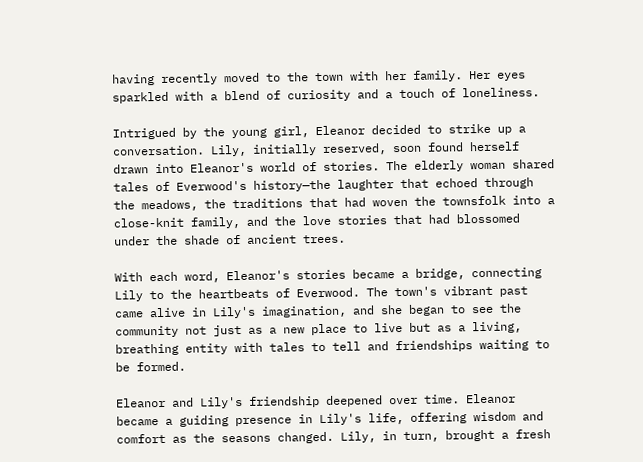having recently moved to the town with her family. Her eyes sparkled with a blend of curiosity and a touch of loneliness.

Intrigued by the young girl, Eleanor decided to strike up a conversation. Lily, initially reserved, soon found herself drawn into Eleanor's world of stories. The elderly woman shared tales of Everwood's history—the laughter that echoed through the meadows, the traditions that had woven the townsfolk into a close-knit family, and the love stories that had blossomed under the shade of ancient trees.

With each word, Eleanor's stories became a bridge, connecting Lily to the heartbeats of Everwood. The town's vibrant past came alive in Lily's imagination, and she began to see the community not just as a new place to live but as a living, breathing entity with tales to tell and friendships waiting to be formed.

Eleanor and Lily's friendship deepened over time. Eleanor became a guiding presence in Lily's life, offering wisdom and comfort as the seasons changed. Lily, in turn, brought a fresh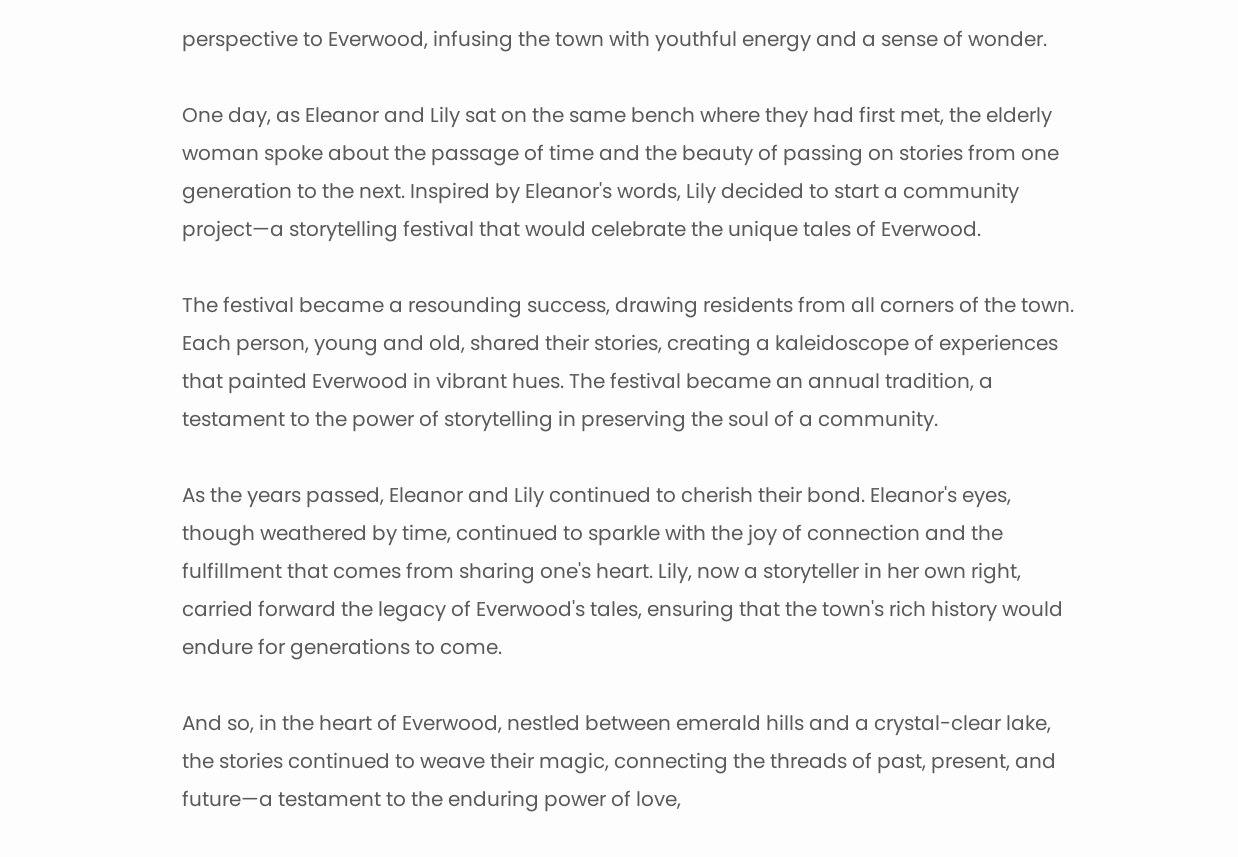perspective to Everwood, infusing the town with youthful energy and a sense of wonder.

One day, as Eleanor and Lily sat on the same bench where they had first met, the elderly woman spoke about the passage of time and the beauty of passing on stories from one generation to the next. Inspired by Eleanor's words, Lily decided to start a community project—a storytelling festival that would celebrate the unique tales of Everwood.

The festival became a resounding success, drawing residents from all corners of the town. Each person, young and old, shared their stories, creating a kaleidoscope of experiences that painted Everwood in vibrant hues. The festival became an annual tradition, a testament to the power of storytelling in preserving the soul of a community.

As the years passed, Eleanor and Lily continued to cherish their bond. Eleanor's eyes, though weathered by time, continued to sparkle with the joy of connection and the fulfillment that comes from sharing one's heart. Lily, now a storyteller in her own right, carried forward the legacy of Everwood's tales, ensuring that the town's rich history would endure for generations to come.

And so, in the heart of Everwood, nestled between emerald hills and a crystal-clear lake, the stories continued to weave their magic, connecting the threads of past, present, and future—a testament to the enduring power of love,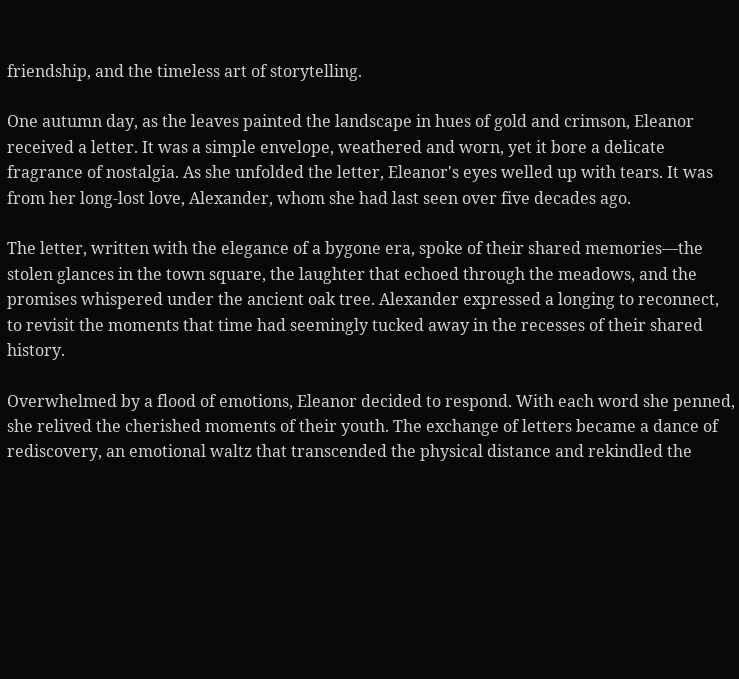friendship, and the timeless art of storytelling.

One autumn day, as the leaves painted the landscape in hues of gold and crimson, Eleanor received a letter. It was a simple envelope, weathered and worn, yet it bore a delicate fragrance of nostalgia. As she unfolded the letter, Eleanor's eyes welled up with tears. It was from her long-lost love, Alexander, whom she had last seen over five decades ago.

The letter, written with the elegance of a bygone era, spoke of their shared memories—the stolen glances in the town square, the laughter that echoed through the meadows, and the promises whispered under the ancient oak tree. Alexander expressed a longing to reconnect, to revisit the moments that time had seemingly tucked away in the recesses of their shared history.

Overwhelmed by a flood of emotions, Eleanor decided to respond. With each word she penned, she relived the cherished moments of their youth. The exchange of letters became a dance of rediscovery, an emotional waltz that transcended the physical distance and rekindled the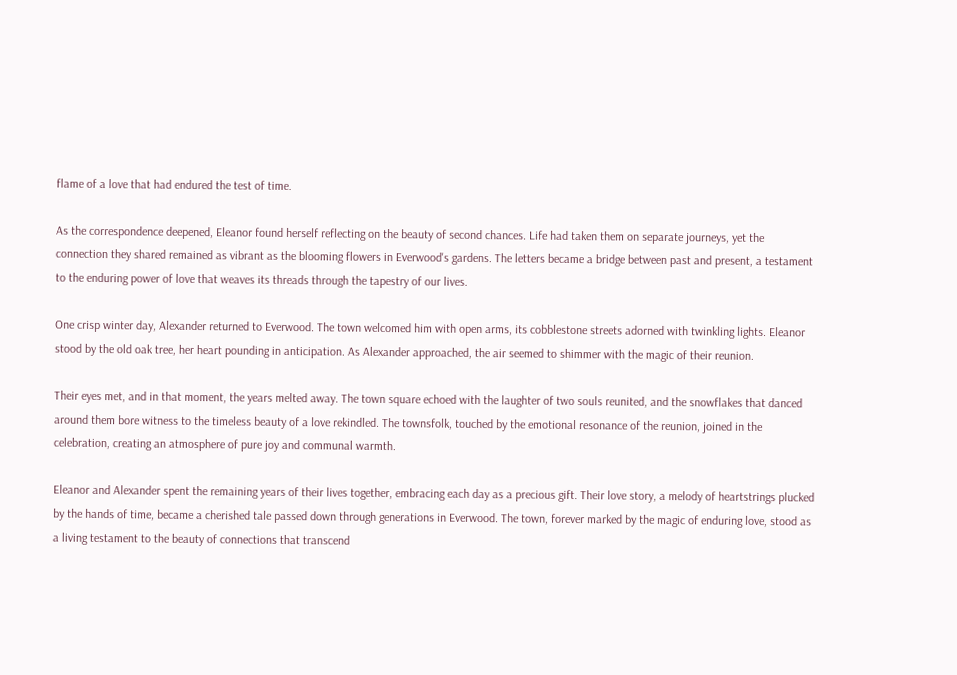flame of a love that had endured the test of time.

As the correspondence deepened, Eleanor found herself reflecting on the beauty of second chances. Life had taken them on separate journeys, yet the connection they shared remained as vibrant as the blooming flowers in Everwood's gardens. The letters became a bridge between past and present, a testament to the enduring power of love that weaves its threads through the tapestry of our lives.

One crisp winter day, Alexander returned to Everwood. The town welcomed him with open arms, its cobblestone streets adorned with twinkling lights. Eleanor stood by the old oak tree, her heart pounding in anticipation. As Alexander approached, the air seemed to shimmer with the magic of their reunion.

Their eyes met, and in that moment, the years melted away. The town square echoed with the laughter of two souls reunited, and the snowflakes that danced around them bore witness to the timeless beauty of a love rekindled. The townsfolk, touched by the emotional resonance of the reunion, joined in the celebration, creating an atmosphere of pure joy and communal warmth.

Eleanor and Alexander spent the remaining years of their lives together, embracing each day as a precious gift. Their love story, a melody of heartstrings plucked by the hands of time, became a cherished tale passed down through generations in Everwood. The town, forever marked by the magic of enduring love, stood as a living testament to the beauty of connections that transcend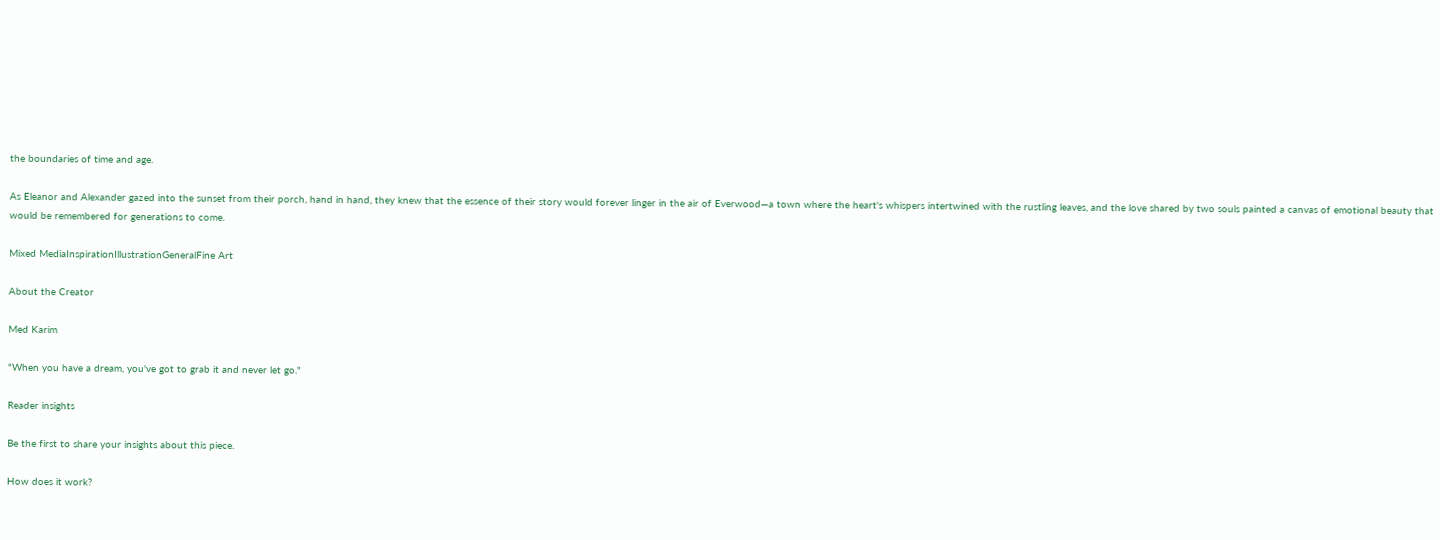the boundaries of time and age.

As Eleanor and Alexander gazed into the sunset from their porch, hand in hand, they knew that the essence of their story would forever linger in the air of Everwood—a town where the heart's whispers intertwined with the rustling leaves, and the love shared by two souls painted a canvas of emotional beauty that would be remembered for generations to come.

Mixed MediaInspirationIllustrationGeneralFine Art

About the Creator

Med Karim

"When you have a dream, you've got to grab it and never let go."

Reader insights

Be the first to share your insights about this piece.

How does it work?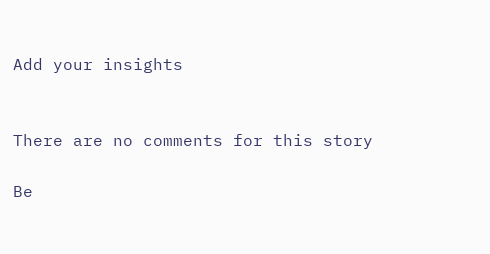Add your insights


There are no comments for this story

Be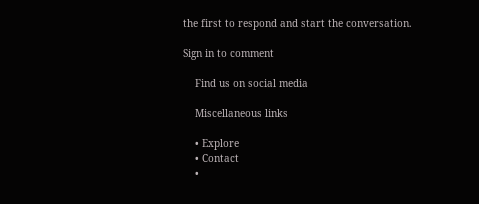the first to respond and start the conversation.

Sign in to comment

    Find us on social media

    Miscellaneous links

    • Explore
    • Contact
    •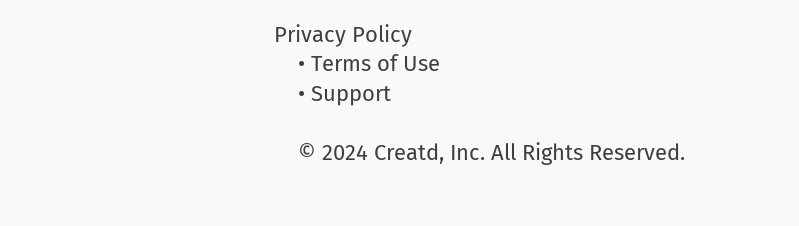Privacy Policy
    • Terms of Use
    • Support

    © 2024 Creatd, Inc. All Rights Reserved.